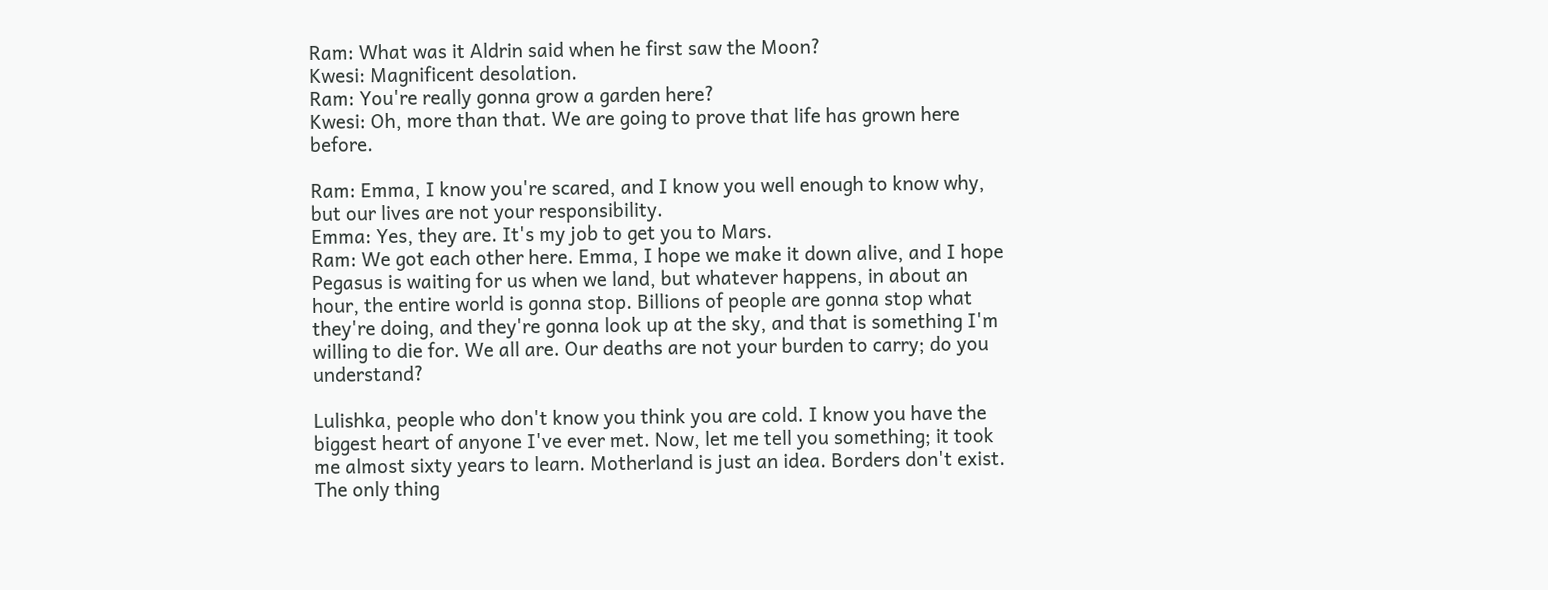Ram: What was it Aldrin said when he first saw the Moon?
Kwesi: Magnificent desolation.
Ram: You're really gonna grow a garden here?
Kwesi: Oh, more than that. We are going to prove that life has grown here before.

Ram: Emma, I know you're scared, and I know you well enough to know why, but our lives are not your responsibility.
Emma: Yes, they are. It's my job to get you to Mars.
Ram: We got each other here. Emma, I hope we make it down alive, and I hope Pegasus is waiting for us when we land, but whatever happens, in about an hour, the entire world is gonna stop. Billions of people are gonna stop what they're doing, and they're gonna look up at the sky, and that is something I'm willing to die for. We all are. Our deaths are not your burden to carry; do you understand?

Lulishka, people who don't know you think you are cold. I know you have the biggest heart of anyone I've ever met. Now, let me tell you something; it took me almost sixty years to learn. Motherland is just an idea. Borders don't exist. The only thing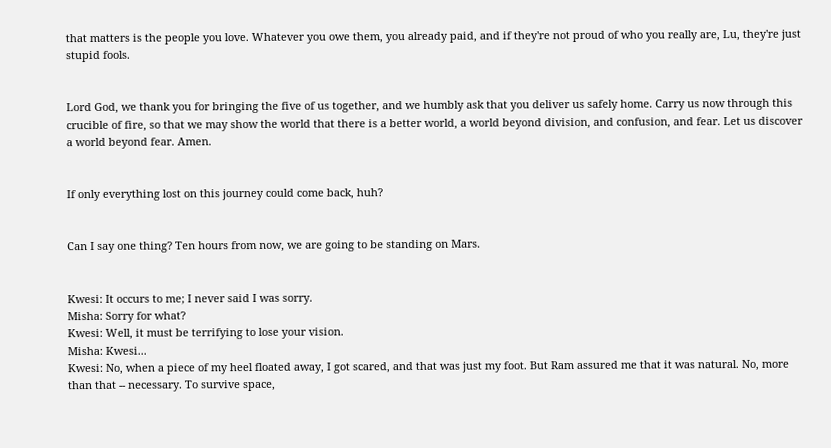that matters is the people you love. Whatever you owe them, you already paid, and if they're not proud of who you really are, Lu, they're just stupid fools.


Lord God, we thank you for bringing the five of us together, and we humbly ask that you deliver us safely home. Carry us now through this crucible of fire, so that we may show the world that there is a better world, a world beyond division, and confusion, and fear. Let us discover a world beyond fear. Amen.


If only everything lost on this journey could come back, huh?


Can I say one thing? Ten hours from now, we are going to be standing on Mars.


Kwesi: It occurs to me; I never said I was sorry.
Misha: Sorry for what?
Kwesi: Well, it must be terrifying to lose your vision.
Misha: Kwesi...
Kwesi: No, when a piece of my heel floated away, I got scared, and that was just my foot. But Ram assured me that it was natural. No, more than that -- necessary. To survive space,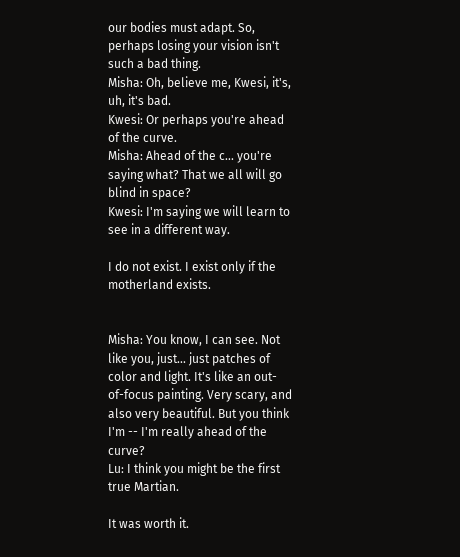our bodies must adapt. So, perhaps losing your vision isn't such a bad thing.
Misha: Oh, believe me, Kwesi, it's, uh, it's bad.
Kwesi: Or perhaps you're ahead of the curve.
Misha: Ahead of the c... you're saying what? That we all will go blind in space?
Kwesi: I'm saying we will learn to see in a different way.

I do not exist. I exist only if the motherland exists.


Misha: You know, I can see. Not like you, just... just patches of color and light. It's like an out-of-focus painting. Very scary, and also very beautiful. But you think I'm -- I'm really ahead of the curve?
Lu: I think you might be the first true Martian.

It was worth it.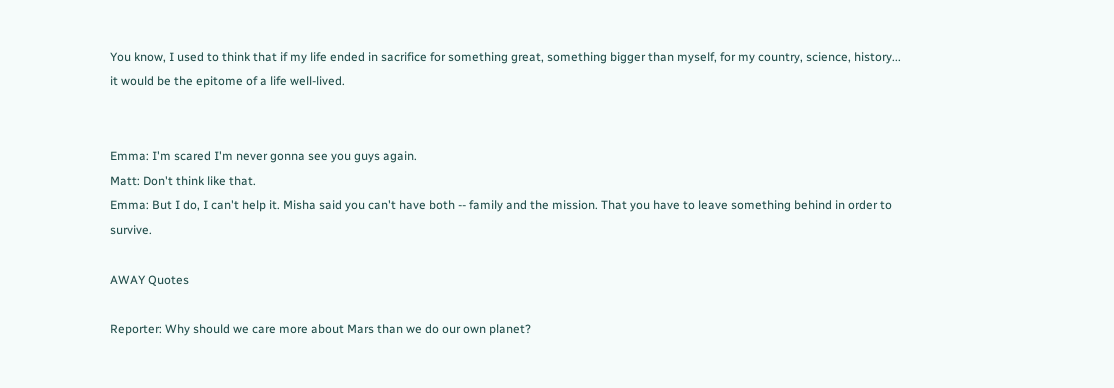You know, I used to think that if my life ended in sacrifice for something great, something bigger than myself, for my country, science, history... it would be the epitome of a life well-lived.


Emma: I'm scared I'm never gonna see you guys again.
Matt: Don't think like that.
Emma: But I do, I can't help it. Misha said you can't have both -- family and the mission. That you have to leave something behind in order to survive.

AWAY Quotes

Reporter: Why should we care more about Mars than we do our own planet?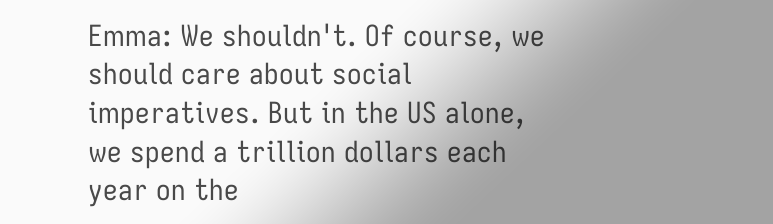Emma: We shouldn't. Of course, we should care about social imperatives. But in the US alone, we spend a trillion dollars each year on the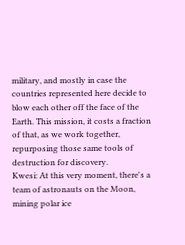military, and mostly in case the countries represented here decide to blow each other off the face of the Earth. This mission, it costs a fraction of that, as we work together, repurposing those same tools of destruction for discovery.
Kwesi: At this very moment, there's a team of astronauts on the Moon, mining polar ice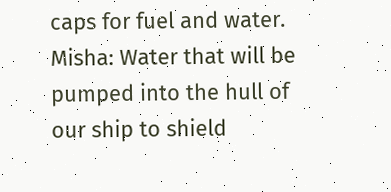caps for fuel and water.
Misha: Water that will be pumped into the hull of our ship to shield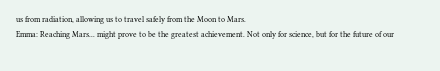us from radiation, allowing us to travel safely from the Moon to Mars.
Emma: Reaching Mars... might prove to be the greatest achievement. Not only for science, but for the future of our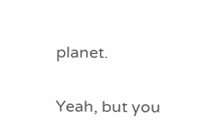planet.

Yeah, but you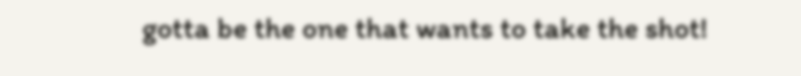gotta be the one that wants to take the shot!